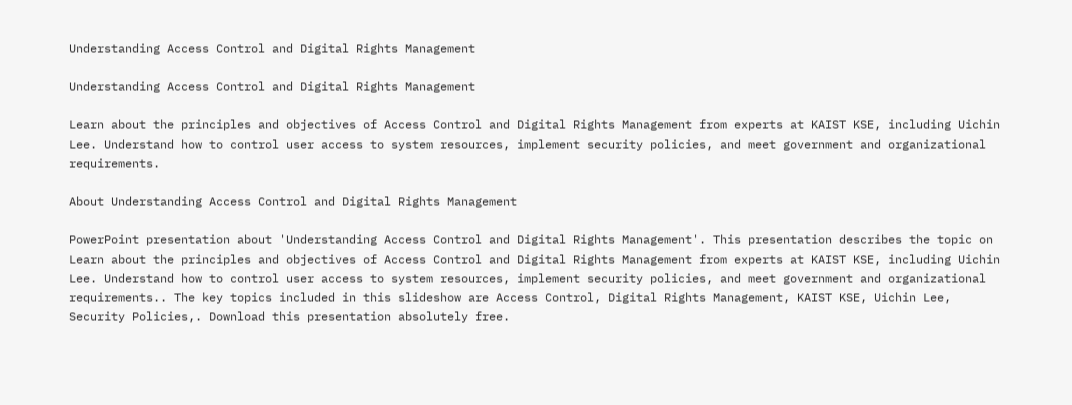Understanding Access Control and Digital Rights Management

Understanding Access Control and Digital Rights Management

Learn about the principles and objectives of Access Control and Digital Rights Management from experts at KAIST KSE, including Uichin Lee. Understand how to control user access to system resources, implement security policies, and meet government and organizational requirements.

About Understanding Access Control and Digital Rights Management

PowerPoint presentation about 'Understanding Access Control and Digital Rights Management'. This presentation describes the topic on Learn about the principles and objectives of Access Control and Digital Rights Management from experts at KAIST KSE, including Uichin Lee. Understand how to control user access to system resources, implement security policies, and meet government and organizational requirements.. The key topics included in this slideshow are Access Control, Digital Rights Management, KAIST KSE, Uichin Lee, Security Policies,. Download this presentation absolutely free.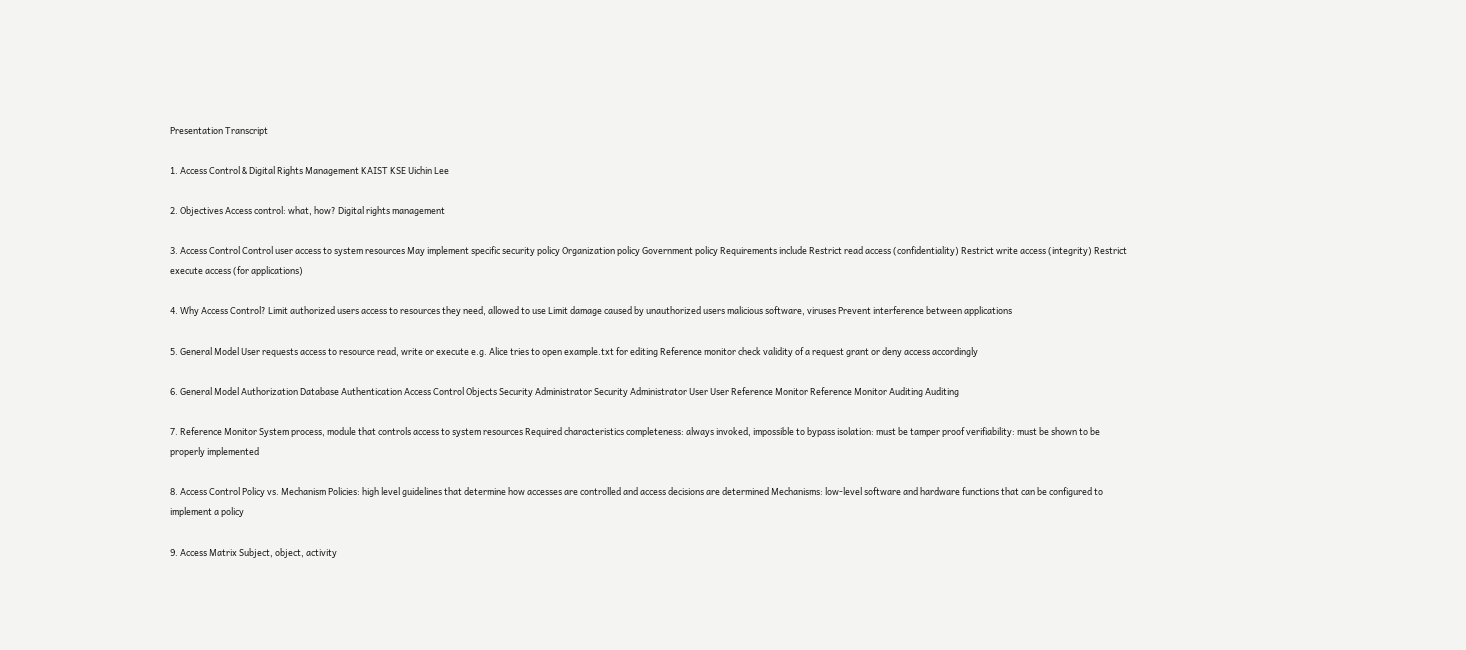Presentation Transcript

1. Access Control & Digital Rights Management KAIST KSE Uichin Lee

2. Objectives Access control: what, how? Digital rights management

3. Access Control Control user access to system resources May implement specific security policy Organization policy Government policy Requirements include Restrict read access (confidentiality) Restrict write access (integrity) Restrict execute access (for applications)

4. Why Access Control? Limit authorized users access to resources they need, allowed to use Limit damage caused by unauthorized users malicious software, viruses Prevent interference between applications

5. General Model User requests access to resource read, write or execute e.g. Alice tries to open example.txt for editing Reference monitor check validity of a request grant or deny access accordingly

6. General Model Authorization Database Authentication Access Control Objects Security Administrator Security Administrator User User Reference Monitor Reference Monitor Auditing Auditing

7. Reference Monitor System process, module that controls access to system resources Required characteristics completeness: always invoked, impossible to bypass isolation: must be tamper proof verifiability: must be shown to be properly implemented

8. Access Control Policy vs. Mechanism Policies: high level guidelines that determine how accesses are controlled and access decisions are determined Mechanisms: low-level software and hardware functions that can be configured to implement a policy

9. Access Matrix Subject, object, activity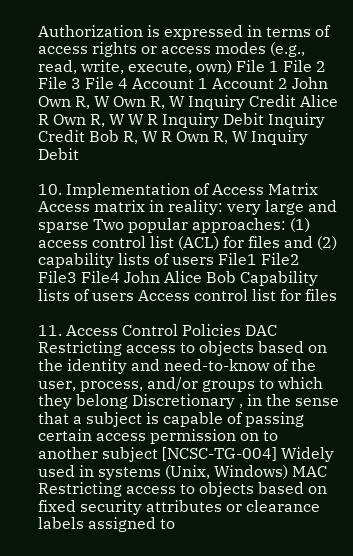Authorization is expressed in terms of access rights or access modes (e.g., read, write, execute, own) File 1 File 2 File 3 File 4 Account 1 Account 2 John Own R, W Own R, W Inquiry Credit Alice R Own R, W W R Inquiry Debit Inquiry Credit Bob R, W R Own R, W Inquiry Debit

10. Implementation of Access Matrix Access matrix in reality: very large and sparse Two popular approaches: (1) access control list (ACL) for files and (2) capability lists of users File1 File2 File3 File4 John Alice Bob Capability lists of users Access control list for files

11. Access Control Policies DAC Restricting access to objects based on the identity and need-to-know of the user, process, and/or groups to which they belong Discretionary , in the sense that a subject is capable of passing certain access permission on to another subject [NCSC-TG-004] Widely used in systems (Unix, Windows) MAC Restricting access to objects based on fixed security attributes or clearance labels assigned to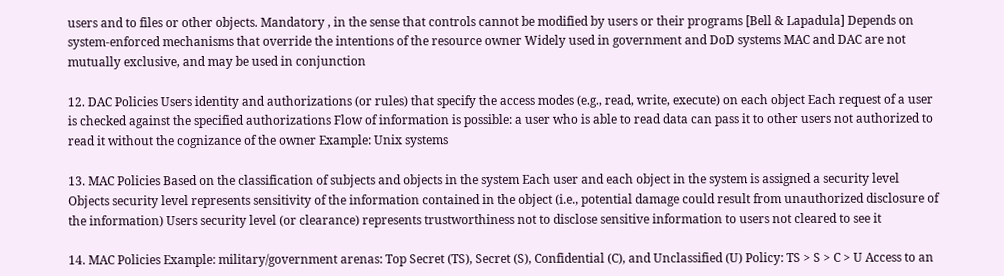users and to files or other objects. Mandatory , in the sense that controls cannot be modified by users or their programs [Bell & Lapadula] Depends on system-enforced mechanisms that override the intentions of the resource owner Widely used in government and DoD systems MAC and DAC are not mutually exclusive, and may be used in conjunction

12. DAC Policies Users identity and authorizations (or rules) that specify the access modes (e.g., read, write, execute) on each object Each request of a user is checked against the specified authorizations Flow of information is possible: a user who is able to read data can pass it to other users not authorized to read it without the cognizance of the owner Example: Unix systems

13. MAC Policies Based on the classification of subjects and objects in the system Each user and each object in the system is assigned a security level Objects security level represents sensitivity of the information contained in the object (i.e., potential damage could result from unauthorized disclosure of the information) Users security level (or clearance) represents trustworthiness not to disclose sensitive information to users not cleared to see it

14. MAC Policies Example: military/government arenas: Top Secret (TS), Secret (S), Confidential (C), and Unclassified (U) Policy: TS > S > C > U Access to an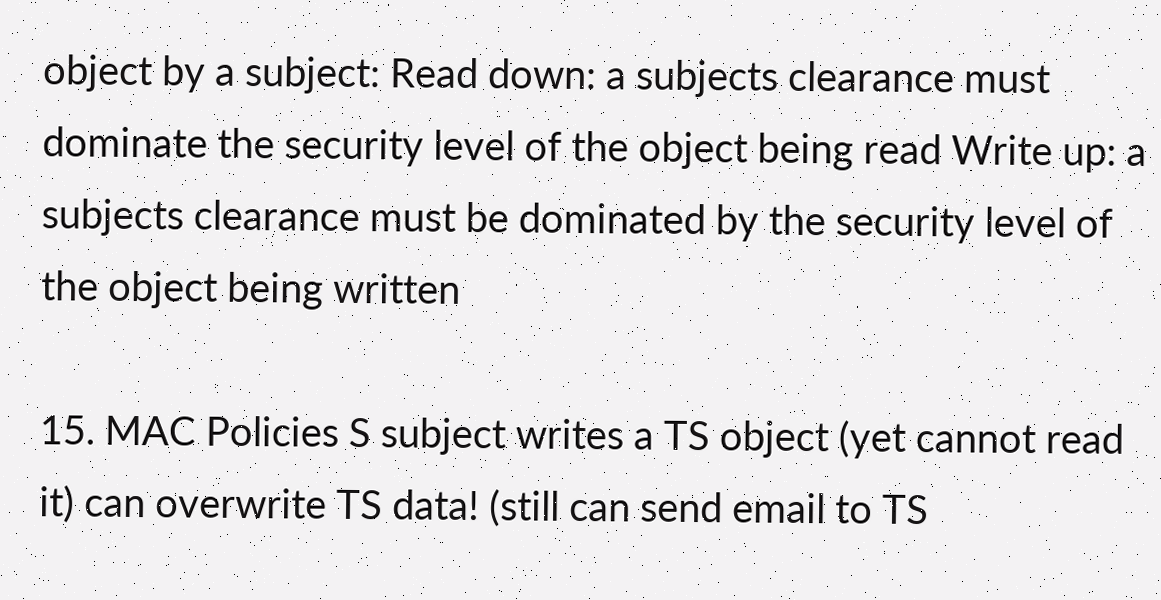object by a subject: Read down: a subjects clearance must dominate the security level of the object being read Write up: a subjects clearance must be dominated by the security level of the object being written

15. MAC Policies S subject writes a TS object (yet cannot read it) can overwrite TS data! (still can send email to TS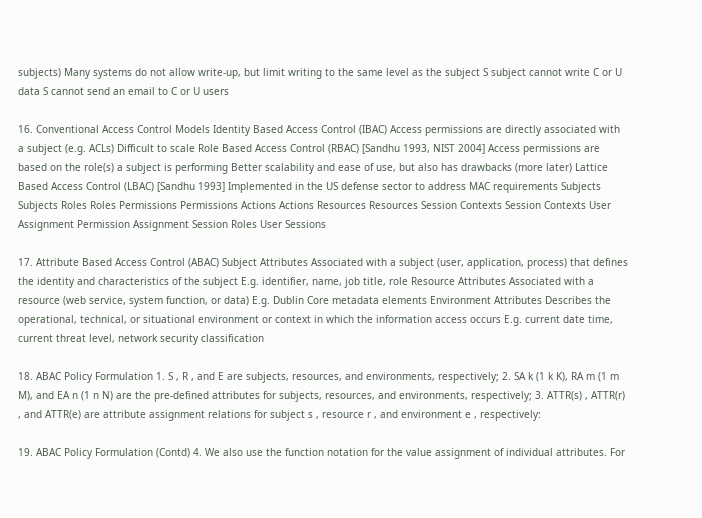subjects) Many systems do not allow write-up, but limit writing to the same level as the subject S subject cannot write C or U data S cannot send an email to C or U users

16. Conventional Access Control Models Identity Based Access Control (IBAC) Access permissions are directly associated with a subject (e.g. ACLs) Difficult to scale Role Based Access Control (RBAC) [Sandhu 1993, NIST 2004] Access permissions are based on the role(s) a subject is performing Better scalability and ease of use, but also has drawbacks (more later) Lattice Based Access Control (LBAC) [Sandhu 1993] Implemented in the US defense sector to address MAC requirements Subjects Subjects Roles Roles Permissions Permissions Actions Actions Resources Resources Session Contexts Session Contexts User Assignment Permission Assignment Session Roles User Sessions

17. Attribute Based Access Control (ABAC) Subject Attributes Associated with a subject (user, application, process) that defines the identity and characteristics of the subject E.g. identifier, name, job title, role Resource Attributes Associated with a resource (web service, system function, or data) E.g. Dublin Core metadata elements Environment Attributes Describes the operational, technical, or situational environment or context in which the information access occurs E.g. current date time, current threat level, network security classification

18. ABAC Policy Formulation 1. S , R , and E are subjects, resources, and environments, respectively; 2. SA k (1 k K), RA m (1 m M), and EA n (1 n N) are the pre-defined attributes for subjects, resources, and environments, respectively; 3. ATTR(s) , ATTR(r) , and ATTR(e) are attribute assignment relations for subject s , resource r , and environment e , respectively:

19. ABAC Policy Formulation (Contd) 4. We also use the function notation for the value assignment of individual attributes. For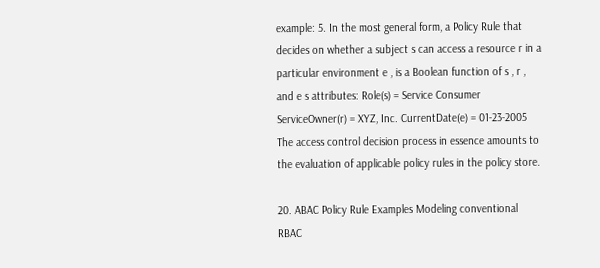example: 5. In the most general form, a Policy Rule that decides on whether a subject s can access a resource r in a particular environment e , is a Boolean function of s , r , and e s attributes: Role(s) = Service Consumer ServiceOwner(r) = XYZ, Inc. CurrentDate(e) = 01-23-2005 The access control decision process in essence amounts to the evaluation of applicable policy rules in the policy store.

20. ABAC Policy Rule Examples Modeling conventional RBAC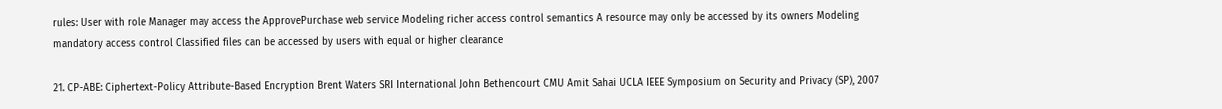rules: User with role Manager may access the ApprovePurchase web service Modeling richer access control semantics A resource may only be accessed by its owners Modeling mandatory access control Classified files can be accessed by users with equal or higher clearance

21. CP-ABE: Ciphertext-Policy Attribute-Based Encryption Brent Waters SRI International John Bethencourt CMU Amit Sahai UCLA IEEE Symposium on Security and Privacy (SP), 2007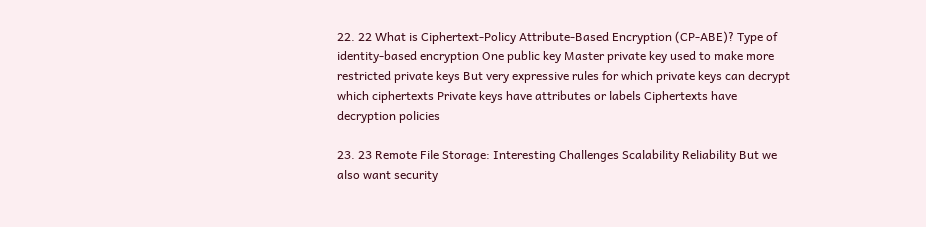22. 22 What is Ciphertext-Policy Attribute-Based Encryption (CP-ABE)? Type of identity-based encryption One public key Master private key used to make more restricted private keys But very expressive rules for which private keys can decrypt which ciphertexts Private keys have attributes or labels Ciphertexts have decryption policies

23. 23 Remote File Storage: Interesting Challenges Scalability Reliability But we also want security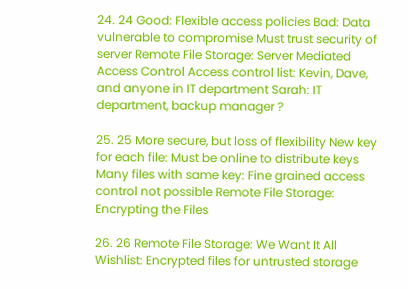24. 24 Good: Flexible access policies Bad: Data vulnerable to compromise Must trust security of server Remote File Storage: Server Mediated Access Control Access control list: Kevin, Dave, and anyone in IT department Sarah: IT department, backup manager ?

25. 25 More secure, but loss of flexibility New key for each file: Must be online to distribute keys Many files with same key: Fine grained access control not possible Remote File Storage: Encrypting the Files

26. 26 Remote File Storage: We Want It All Wishlist: Encrypted files for untrusted storage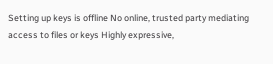Setting up keys is offline No online, trusted party mediating access to files or keys Highly expressive,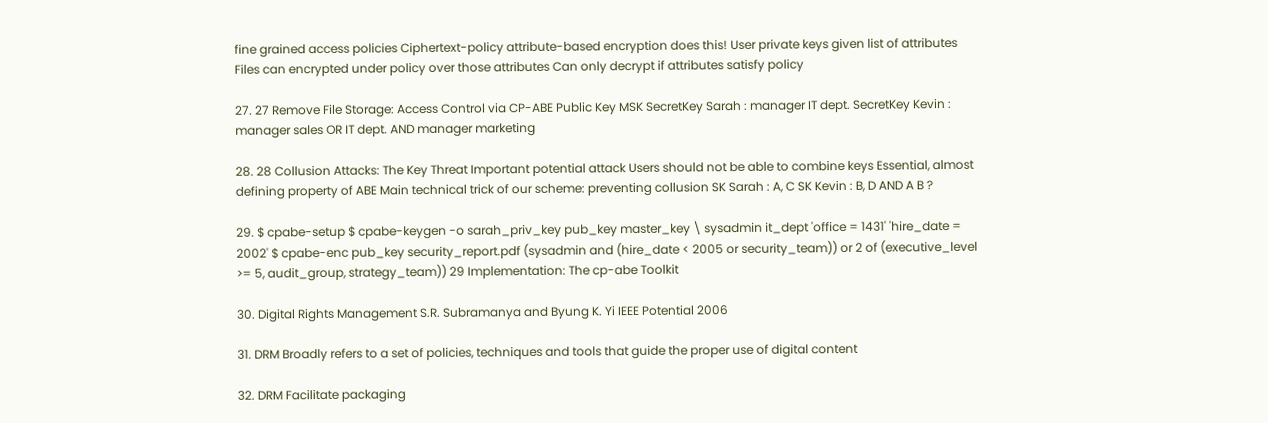fine grained access policies Ciphertext-policy attribute-based encryption does this! User private keys given list of attributes Files can encrypted under policy over those attributes Can only decrypt if attributes satisfy policy

27. 27 Remove File Storage: Access Control via CP-ABE Public Key MSK SecretKey Sarah : manager IT dept. SecretKey Kevin : manager sales OR IT dept. AND manager marketing

28. 28 Collusion Attacks: The Key Threat Important potential attack Users should not be able to combine keys Essential, almost defining property of ABE Main technical trick of our scheme: preventing collusion SK Sarah : A, C SK Kevin : B, D AND A B ?

29. $ cpabe-setup $ cpabe-keygen -o sarah_priv_key pub_key master_key \ sysadmin it_dept 'office = 1431' 'hire_date = 2002' $ cpabe-enc pub_key security_report.pdf (sysadmin and (hire_date < 2005 or security_team)) or 2 of (executive_level >= 5, audit_group, strategy_team)) 29 Implementation: The cp-abe Toolkit

30. Digital Rights Management S.R. Subramanya and Byung K. Yi IEEE Potential 2006

31. DRM Broadly refers to a set of policies, techniques and tools that guide the proper use of digital content

32. DRM Facilitate packaging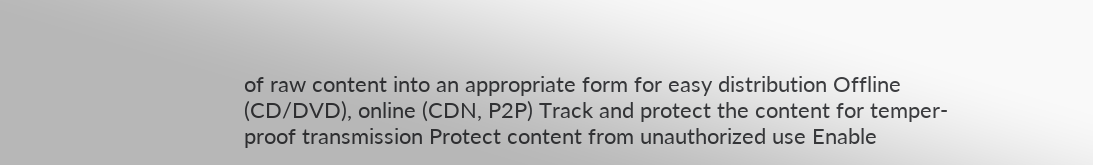of raw content into an appropriate form for easy distribution Offline (CD/DVD), online (CDN, P2P) Track and protect the content for temper- proof transmission Protect content from unauthorized use Enable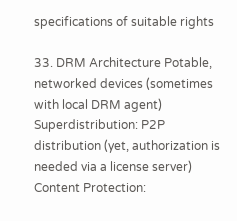specifications of suitable rights

33. DRM Architecture Potable, networked devices (sometimes with local DRM agent) Superdistribution: P2P distribution (yet, authorization is needed via a license server) Content Protection: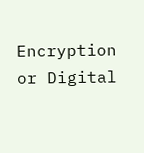Encryption or Digital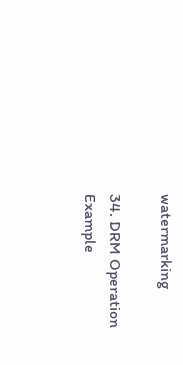watermarking

34. DRM Operation Example